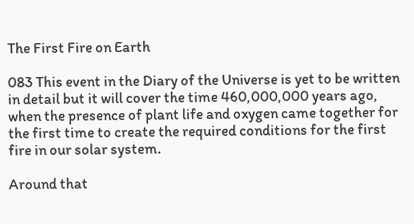The First Fire on Earth

083 This event in the Diary of the Universe is yet to be written in detail but it will cover the time 460,000,000 years ago, when the presence of plant life and oxygen came together for the first time to create the required conditions for the first fire in our solar system.

Around that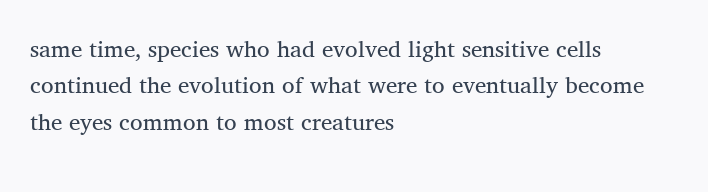same time, species who had evolved light sensitive cells continued the evolution of what were to eventually become the eyes common to most creatures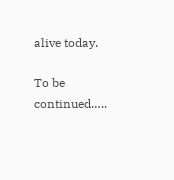alive today.

To be continued…..